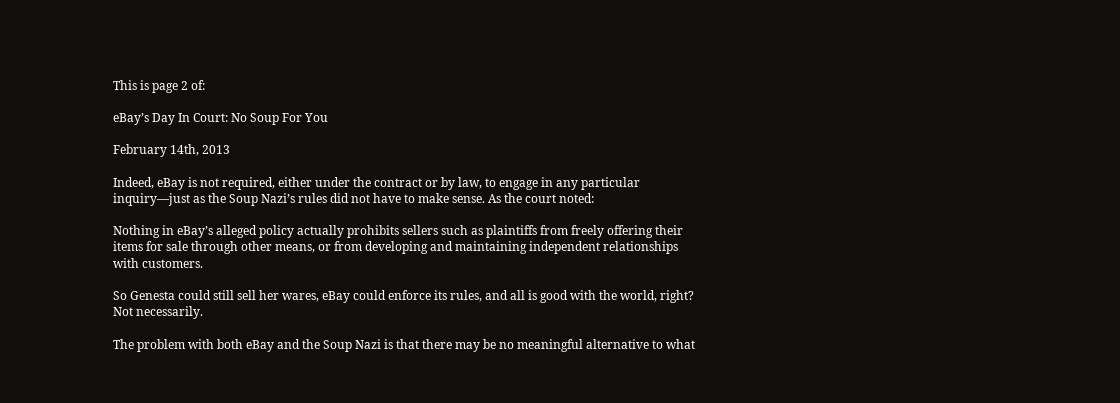This is page 2 of:

eBay’s Day In Court: No Soup For You

February 14th, 2013

Indeed, eBay is not required, either under the contract or by law, to engage in any particular inquiry—just as the Soup Nazi’s rules did not have to make sense. As the court noted:

Nothing in eBay’s alleged policy actually prohibits sellers such as plaintiffs from freely offering their items for sale through other means, or from developing and maintaining independent relationships with customers.

So Genesta could still sell her wares, eBay could enforce its rules, and all is good with the world, right? Not necessarily.

The problem with both eBay and the Soup Nazi is that there may be no meaningful alternative to what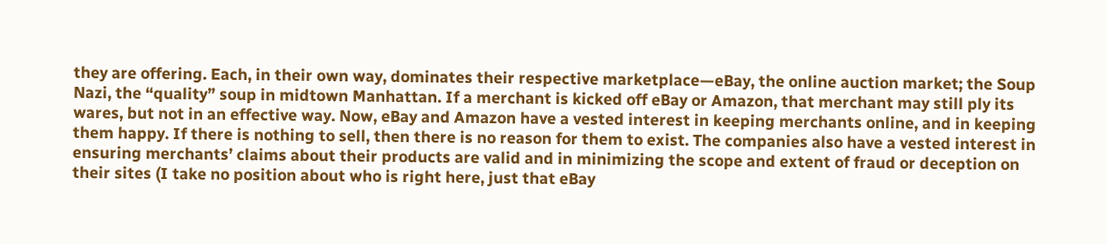they are offering. Each, in their own way, dominates their respective marketplace—eBay, the online auction market; the Soup Nazi, the “quality” soup in midtown Manhattan. If a merchant is kicked off eBay or Amazon, that merchant may still ply its wares, but not in an effective way. Now, eBay and Amazon have a vested interest in keeping merchants online, and in keeping them happy. If there is nothing to sell, then there is no reason for them to exist. The companies also have a vested interest in ensuring merchants’ claims about their products are valid and in minimizing the scope and extent of fraud or deception on their sites (I take no position about who is right here, just that eBay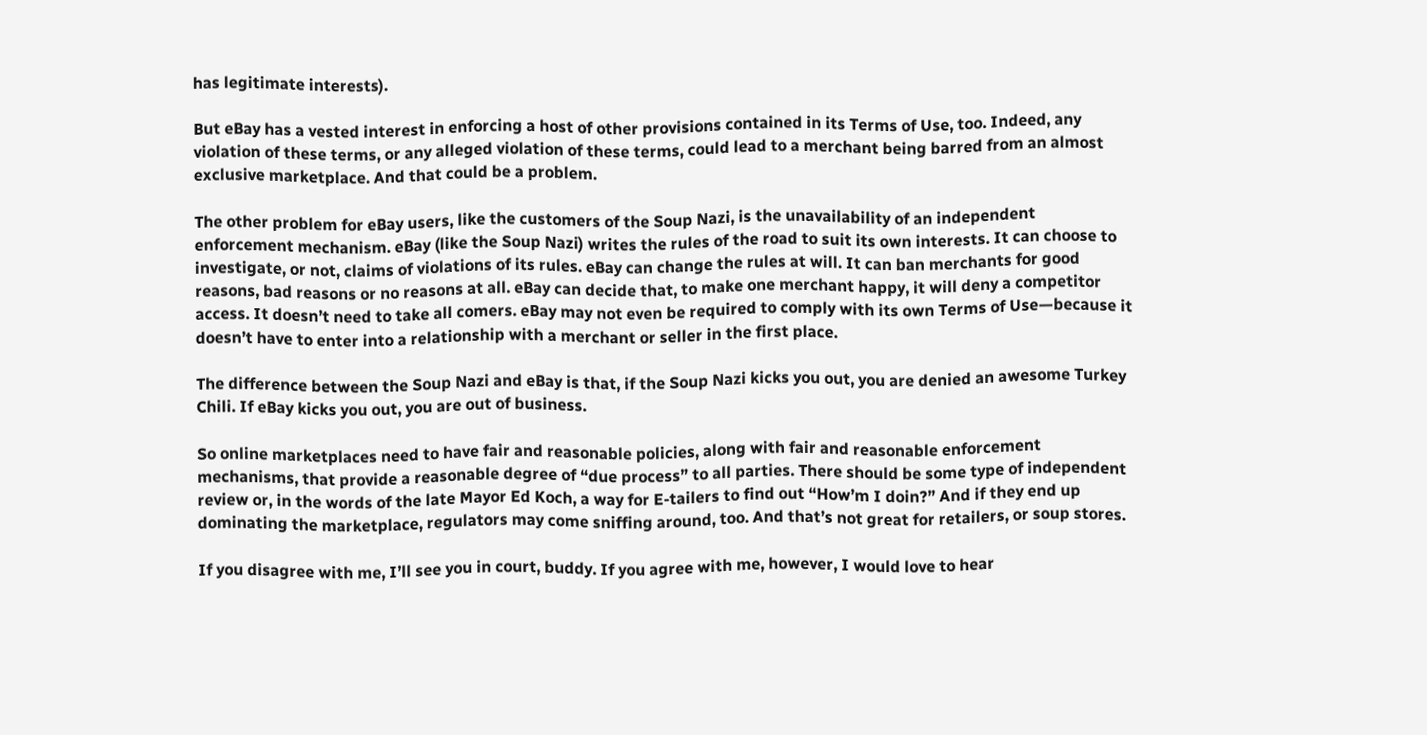has legitimate interests).

But eBay has a vested interest in enforcing a host of other provisions contained in its Terms of Use, too. Indeed, any violation of these terms, or any alleged violation of these terms, could lead to a merchant being barred from an almost exclusive marketplace. And that could be a problem.

The other problem for eBay users, like the customers of the Soup Nazi, is the unavailability of an independent enforcement mechanism. eBay (like the Soup Nazi) writes the rules of the road to suit its own interests. It can choose to investigate, or not, claims of violations of its rules. eBay can change the rules at will. It can ban merchants for good reasons, bad reasons or no reasons at all. eBay can decide that, to make one merchant happy, it will deny a competitor access. It doesn’t need to take all comers. eBay may not even be required to comply with its own Terms of Use—because it doesn’t have to enter into a relationship with a merchant or seller in the first place.

The difference between the Soup Nazi and eBay is that, if the Soup Nazi kicks you out, you are denied an awesome Turkey Chili. If eBay kicks you out, you are out of business.

So online marketplaces need to have fair and reasonable policies, along with fair and reasonable enforcement mechanisms, that provide a reasonable degree of “due process” to all parties. There should be some type of independent review or, in the words of the late Mayor Ed Koch, a way for E-tailers to find out “How’m I doin?” And if they end up dominating the marketplace, regulators may come sniffing around, too. And that’s not great for retailers, or soup stores.

If you disagree with me, I’ll see you in court, buddy. If you agree with me, however, I would love to hear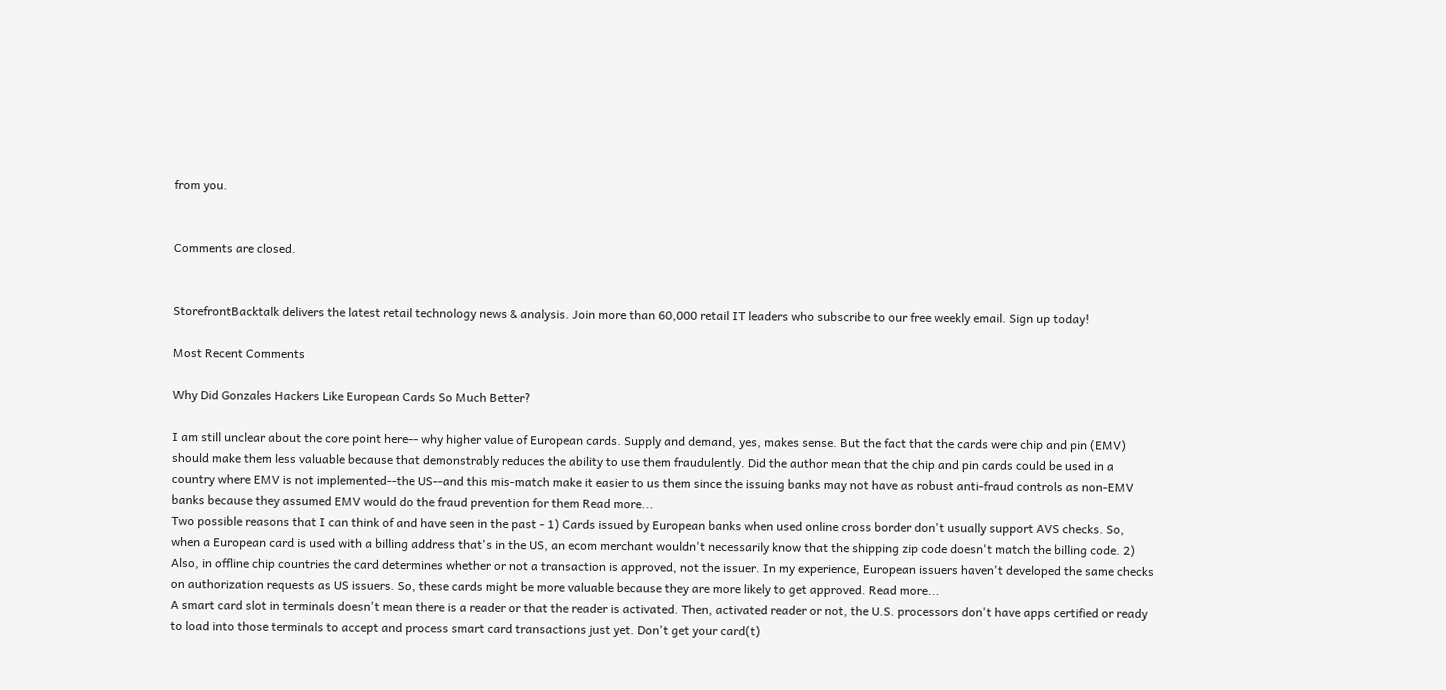from you.


Comments are closed.


StorefrontBacktalk delivers the latest retail technology news & analysis. Join more than 60,000 retail IT leaders who subscribe to our free weekly email. Sign up today!

Most Recent Comments

Why Did Gonzales Hackers Like European Cards So Much Better?

I am still unclear about the core point here-- why higher value of European cards. Supply and demand, yes, makes sense. But the fact that the cards were chip and pin (EMV) should make them less valuable because that demonstrably reduces the ability to use them fraudulently. Did the author mean that the chip and pin cards could be used in a country where EMV is not implemented--the US--and this mis-match make it easier to us them since the issuing banks may not have as robust anti-fraud controls as non-EMV banks because they assumed EMV would do the fraud prevention for them Read more...
Two possible reasons that I can think of and have seen in the past - 1) Cards issued by European banks when used online cross border don't usually support AVS checks. So, when a European card is used with a billing address that's in the US, an ecom merchant wouldn't necessarily know that the shipping zip code doesn't match the billing code. 2) Also, in offline chip countries the card determines whether or not a transaction is approved, not the issuer. In my experience, European issuers haven't developed the same checks on authorization requests as US issuers. So, these cards might be more valuable because they are more likely to get approved. Read more...
A smart card slot in terminals doesn't mean there is a reader or that the reader is activated. Then, activated reader or not, the U.S. processors don't have apps certified or ready to load into those terminals to accept and process smart card transactions just yet. Don't get your card(t)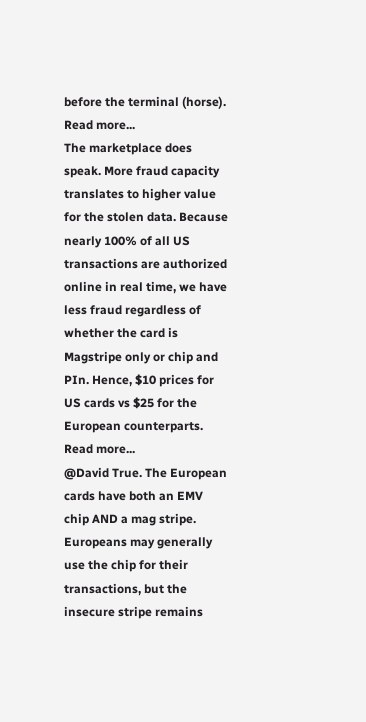before the terminal (horse). Read more...
The marketplace does speak. More fraud capacity translates to higher value for the stolen data. Because nearly 100% of all US transactions are authorized online in real time, we have less fraud regardless of whether the card is Magstripe only or chip and PIn. Hence, $10 prices for US cards vs $25 for the European counterparts. Read more...
@David True. The European cards have both an EMV chip AND a mag stripe. Europeans may generally use the chip for their transactions, but the insecure stripe remains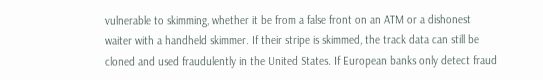vulnerable to skimming, whether it be from a false front on an ATM or a dishonest waiter with a handheld skimmer. If their stripe is skimmed, the track data can still be cloned and used fraudulently in the United States. If European banks only detect fraud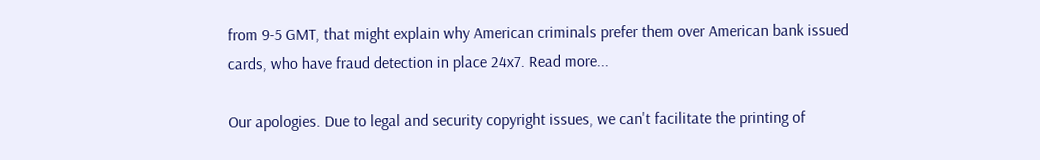from 9-5 GMT, that might explain why American criminals prefer them over American bank issued cards, who have fraud detection in place 24x7. Read more...

Our apologies. Due to legal and security copyright issues, we can't facilitate the printing of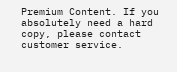Premium Content. If you absolutely need a hard copy, please contact customer service.